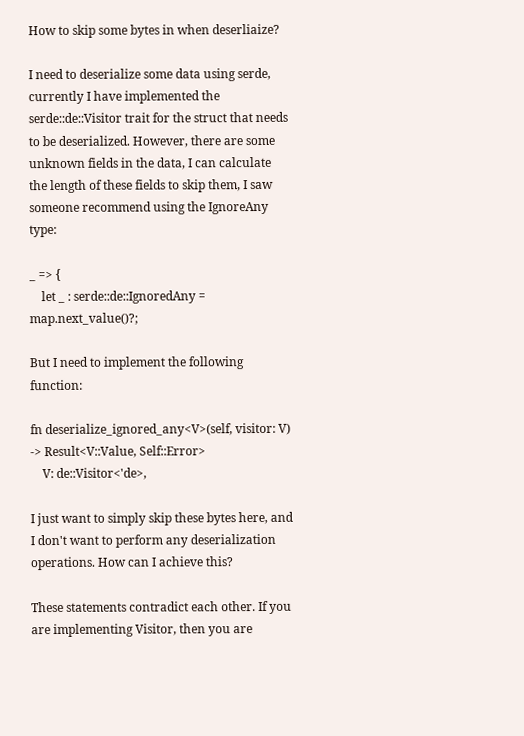How to skip some bytes in when deserliaize?

I need to deserialize some data using serde, currently I have implemented the serde::de::Visitor trait for the struct that needs to be deserialized. However, there are some unknown fields in the data, I can calculate the length of these fields to skip them, I saw someone recommend using the IgnoreAny type:

_ => {
    let _ : serde::de::IgnoredAny = map.next_value()?;

But I need to implement the following function:

fn deserialize_ignored_any<V>(self, visitor: V) -> Result<V::Value, Self::Error>
    V: de::Visitor<'de>,

I just want to simply skip these bytes here, and I don't want to perform any deserialization operations. How can I achieve this?

These statements contradict each other. If you are implementing Visitor, then you are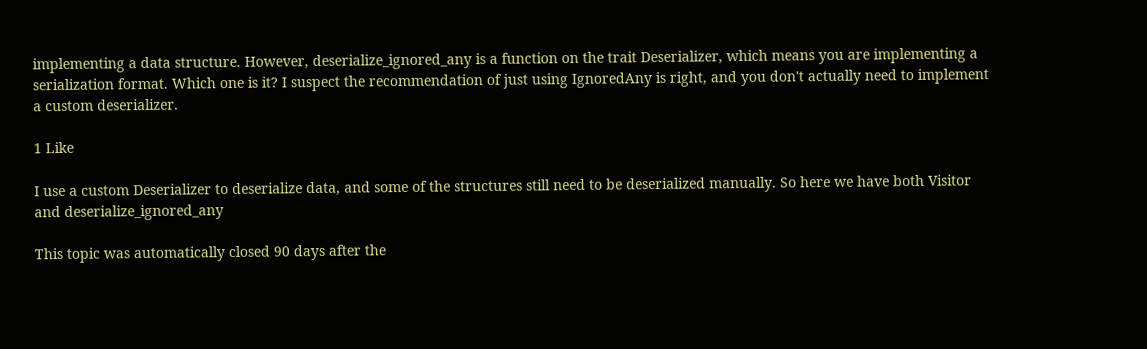implementing a data structure. However, deserialize_ignored_any is a function on the trait Deserializer, which means you are implementing a serialization format. Which one is it? I suspect the recommendation of just using IgnoredAny is right, and you don't actually need to implement a custom deserializer.

1 Like

I use a custom Deserializer to deserialize data, and some of the structures still need to be deserialized manually. So here we have both Visitor and deserialize_ignored_any

This topic was automatically closed 90 days after the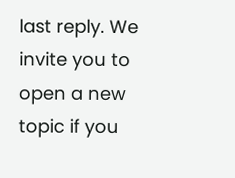last reply. We invite you to open a new topic if you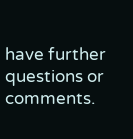have further questions or comments.